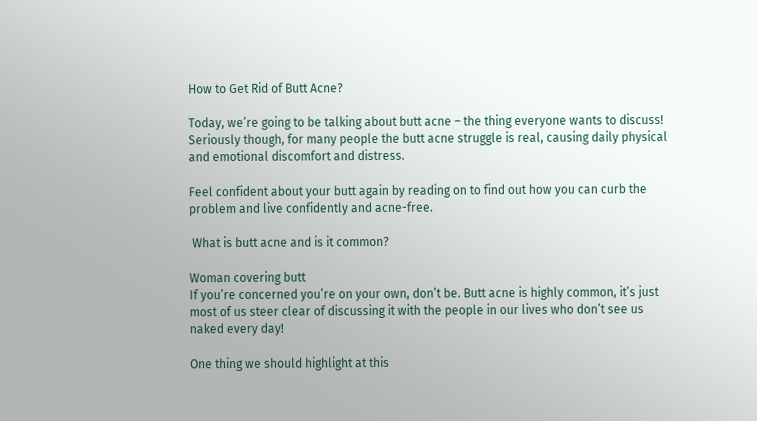How to Get Rid of Butt Acne?

Today, we’re going to be talking about butt acne – the thing everyone wants to discuss! Seriously though, for many people the butt acne struggle is real, causing daily physical and emotional discomfort and distress.

Feel confident about your butt again by reading on to find out how you can curb the problem and live confidently and acne-free.

 What is butt acne and is it common?

Woman covering butt
If you’re concerned you’re on your own, don’t be. Butt acne is highly common, it’s just most of us steer clear of discussing it with the people in our lives who don’t see us naked every day!

One thing we should highlight at this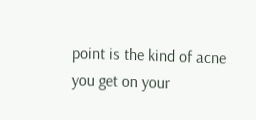point is the kind of acne you get on your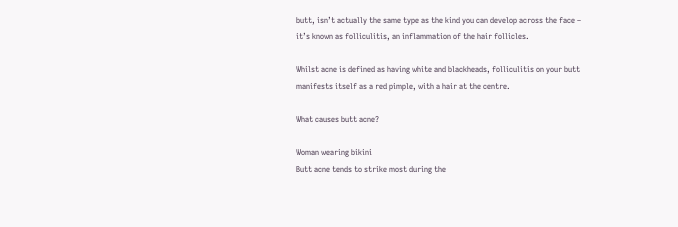butt, isn’t actually the same type as the kind you can develop across the face – it’s known as folliculitis, an inflammation of the hair follicles.

Whilst acne is defined as having white and blackheads, folliculitis on your butt manifests itself as a red pimple, with a hair at the centre.

What causes butt acne?

Woman wearing bikini
Butt acne tends to strike most during the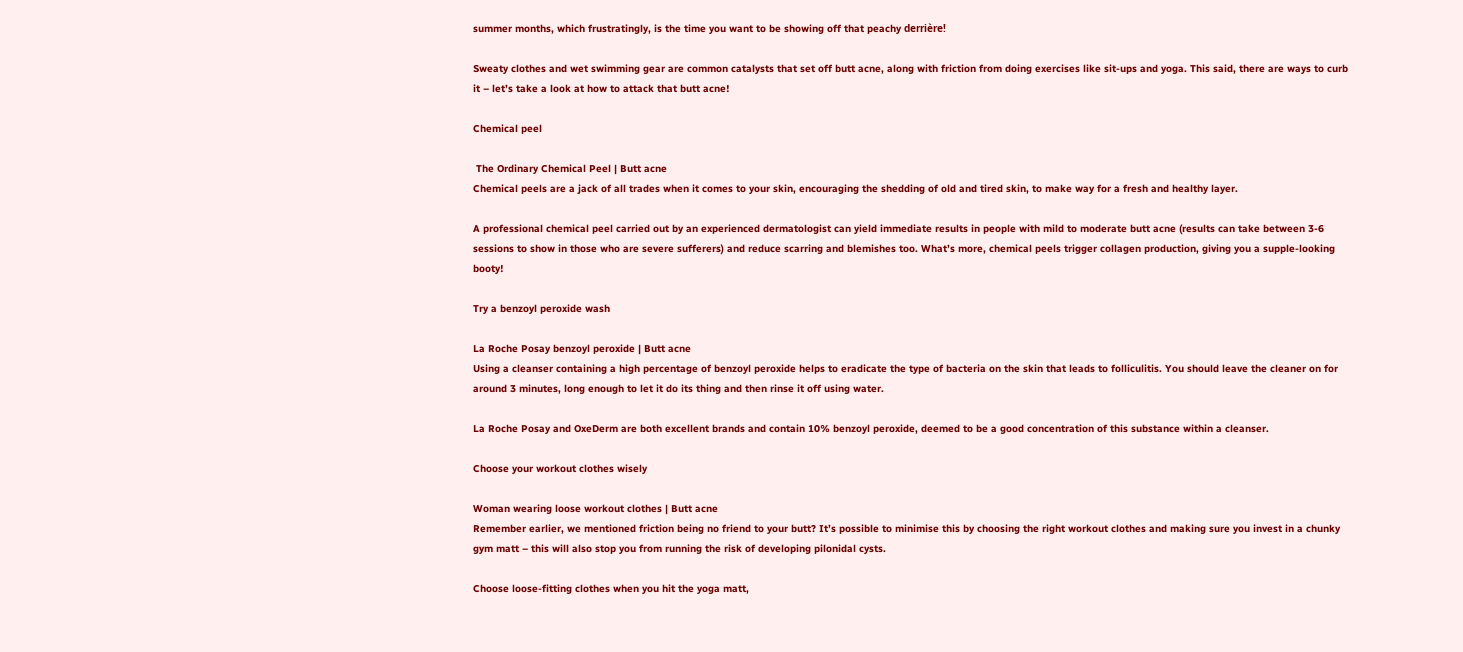summer months, which frustratingly, is the time you want to be showing off that peachy derrière!

Sweaty clothes and wet swimming gear are common catalysts that set off butt acne, along with friction from doing exercises like sit-ups and yoga. This said, there are ways to curb it – let’s take a look at how to attack that butt acne!

Chemical peel

 The Ordinary Chemical Peel | Butt acne
Chemical peels are a jack of all trades when it comes to your skin, encouraging the shedding of old and tired skin, to make way for a fresh and healthy layer.

A professional chemical peel carried out by an experienced dermatologist can yield immediate results in people with mild to moderate butt acne (results can take between 3-6 sessions to show in those who are severe sufferers) and reduce scarring and blemishes too. What’s more, chemical peels trigger collagen production, giving you a supple-looking booty!

Try a benzoyl peroxide wash

La Roche Posay benzoyl peroxide | Butt acne
Using a cleanser containing a high percentage of benzoyl peroxide helps to eradicate the type of bacteria on the skin that leads to folliculitis. You should leave the cleaner on for around 3 minutes, long enough to let it do its thing and then rinse it off using water.

La Roche Posay and OxeDerm are both excellent brands and contain 10% benzoyl peroxide, deemed to be a good concentration of this substance within a cleanser.

Choose your workout clothes wisely

Woman wearing loose workout clothes | Butt acne
Remember earlier, we mentioned friction being no friend to your butt? It’s possible to minimise this by choosing the right workout clothes and making sure you invest in a chunky gym matt – this will also stop you from running the risk of developing pilonidal cysts.

Choose loose-fitting clothes when you hit the yoga matt,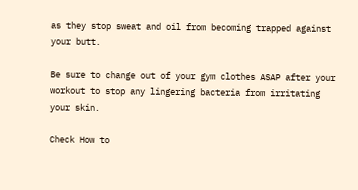as they stop sweat and oil from becoming trapped against your butt.

Be sure to change out of your gym clothes ASAP after your workout to stop any lingering bacteria from irritating your skin.

Check How to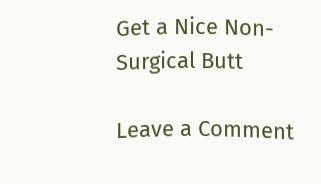Get a Nice Non-Surgical Butt

Leave a Comment